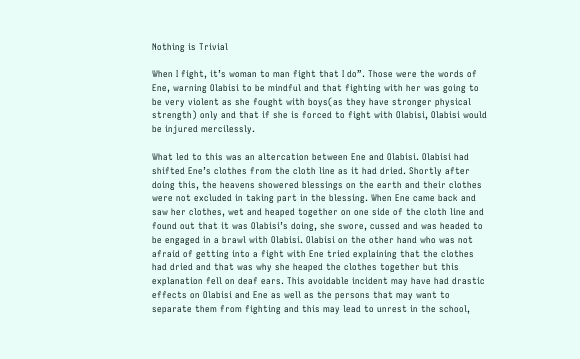Nothing is Trivial

When I fight, it’s woman to man fight that I do”. Those were the words of Ene, warning Olabisi to be mindful and that fighting with her was going to be very violent as she fought with boys(as they have stronger physical strength) only and that if she is forced to fight with Olabisi, Olabisi would be injured mercilessly.

What led to this was an altercation between Ene and Olabisi. Olabisi had shifted Ene’s clothes from the cloth line as it had dried. Shortly after doing this, the heavens showered blessings on the earth and their clothes were not excluded in taking part in the blessing. When Ene came back and saw her clothes, wet and heaped together on one side of the cloth line and found out that it was Olabisi’s doing, she swore, cussed and was headed to be engaged in a brawl with Olabisi. Olabisi on the other hand who was not afraid of getting into a fight with Ene tried explaining that the clothes had dried and that was why she heaped the clothes together but this explanation fell on deaf ears. This avoidable incident may have had drastic effects on Olabisi and Ene as well as the persons that may want to separate them from fighting and this may lead to unrest in the school,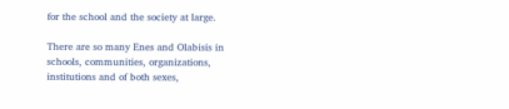for the school and the society at large.

There are so many Enes and Olabisis in schools, communities, organizations, institutions and of both sexes,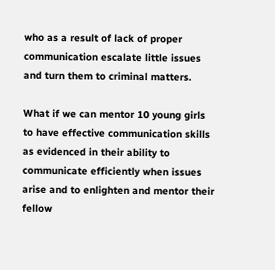who as a result of lack of proper communication escalate little issues and turn them to criminal matters.

What if we can mentor 10 young girls to have effective communication skills as evidenced in their ability to communicate efficiently when issues arise and to enlighten and mentor their fellow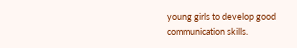young girls to develop good communication skills.